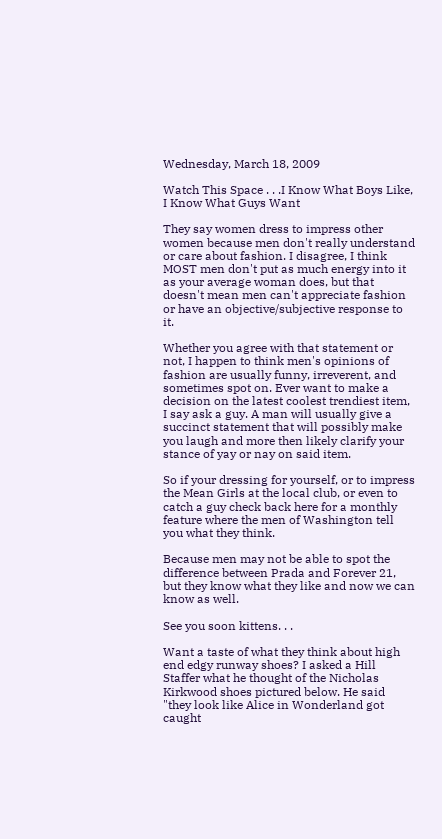Wednesday, March 18, 2009

Watch This Space . . .I Know What Boys Like, I Know What Guys Want

They say women dress to impress other women because men don't really understand or care about fashion. I disagree, I think MOST men don't put as much energy into it as your average woman does, but that doesn't mean men can't appreciate fashion or have an objective/subjective response to it.

Whether you agree with that statement or not, I happen to think men's opinions of fashion are usually funny, irreverent, and sometimes spot on. Ever want to make a decision on the latest coolest trendiest item, I say ask a guy. A man will usually give a succinct statement that will possibly make you laugh and more then likely clarify your stance of yay or nay on said item.

So if your dressing for yourself, or to impress the Mean Girls at the local club, or even to catch a guy check back here for a monthly feature where the men of Washington tell you what they think.

Because men may not be able to spot the difference between Prada and Forever 21, but they know what they like and now we can know as well.

See you soon kittens. . .

Want a taste of what they think about high end edgy runway shoes? I asked a Hill Staffer what he thought of the Nicholas Kirkwood shoes pictured below. He said "they look like Alice in Wonderland got caught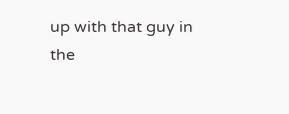up with that guy in the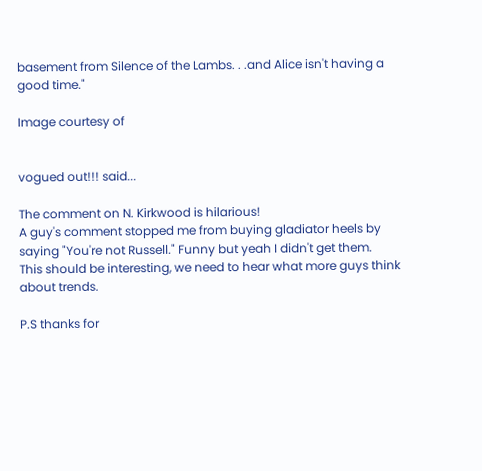basement from Silence of the Lambs. . .and Alice isn't having a good time."

Image courtesy of


vogued out!!! said...

The comment on N. Kirkwood is hilarious!
A guy's comment stopped me from buying gladiator heels by saying "You're not Russell." Funny but yeah I didn't get them.
This should be interesting, we need to hear what more guys think about trends.

P.S thanks for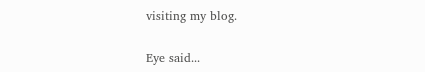visiting my blog.

Eye said...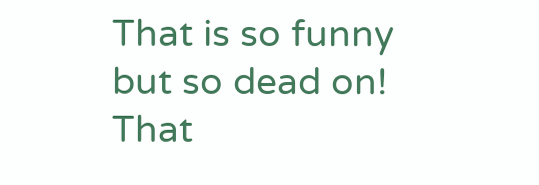That is so funny but so dead on! That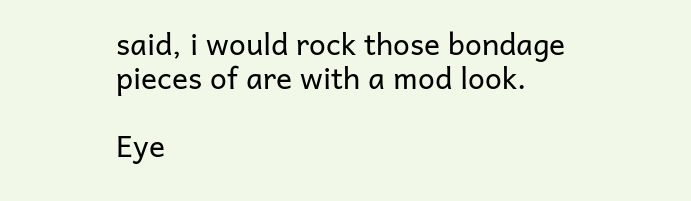said, i would rock those bondage pieces of are with a mod look.

Eye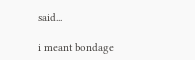said...

i meant bondage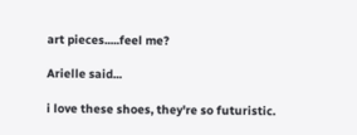art pieces.....feel me?

Arielle said...

i love these shoes, they're so futuristic.